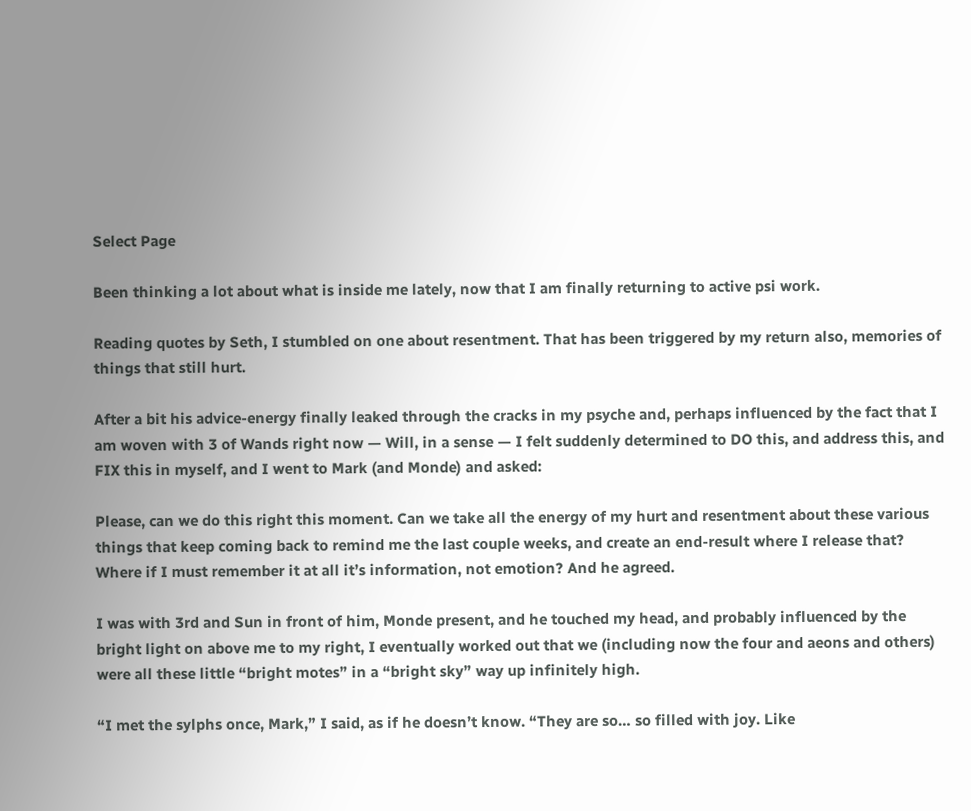Select Page

Been thinking a lot about what is inside me lately, now that I am finally returning to active psi work.

Reading quotes by Seth, I stumbled on one about resentment. That has been triggered by my return also, memories of things that still hurt.

After a bit his advice-energy finally leaked through the cracks in my psyche and, perhaps influenced by the fact that I am woven with 3 of Wands right now — Will, in a sense — I felt suddenly determined to DO this, and address this, and FIX this in myself, and I went to Mark (and Monde) and asked:

Please, can we do this right this moment. Can we take all the energy of my hurt and resentment about these various things that keep coming back to remind me the last couple weeks, and create an end-result where I release that? Where if I must remember it at all it’s information, not emotion? And he agreed.

I was with 3rd and Sun in front of him, Monde present, and he touched my head, and probably influenced by the bright light on above me to my right, I eventually worked out that we (including now the four and aeons and others) were all these little “bright motes” in a “bright sky” way up infinitely high.

“I met the sylphs once, Mark,” I said, as if he doesn’t know. “They are so… so filled with joy. Like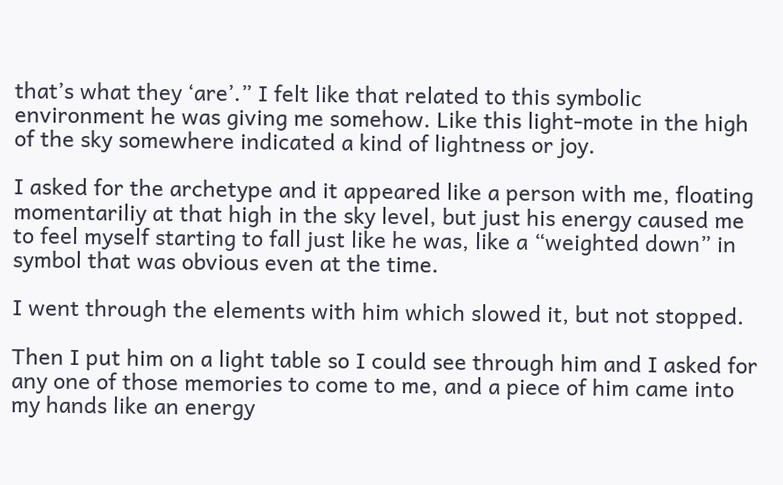that’s what they ‘are’.” I felt like that related to this symbolic environment he was giving me somehow. Like this light-mote in the high of the sky somewhere indicated a kind of lightness or joy.

I asked for the archetype and it appeared like a person with me, floating momentariliy at that high in the sky level, but just his energy caused me to feel myself starting to fall just like he was, like a “weighted down” in symbol that was obvious even at the time.

I went through the elements with him which slowed it, but not stopped.

Then I put him on a light table so I could see through him and I asked for any one of those memories to come to me, and a piece of him came into my hands like an energy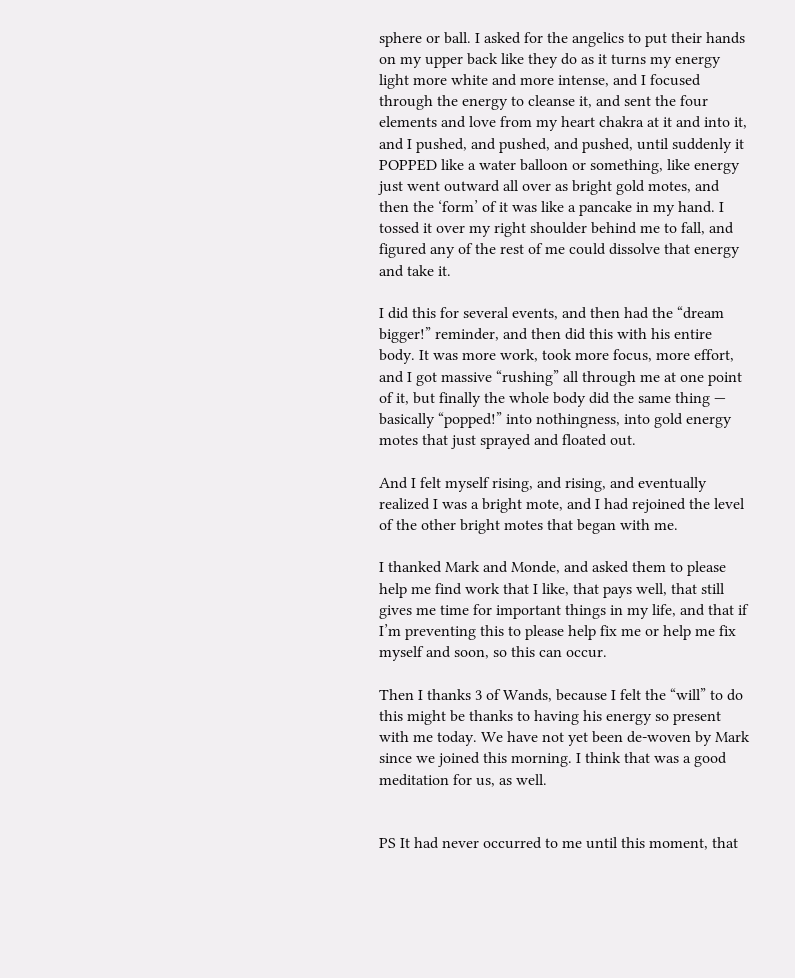sphere or ball. I asked for the angelics to put their hands on my upper back like they do as it turns my energy light more white and more intense, and I focused through the energy to cleanse it, and sent the four elements and love from my heart chakra at it and into it, and I pushed, and pushed, and pushed, until suddenly it POPPED like a water balloon or something, like energy just went outward all over as bright gold motes, and then the ‘form’ of it was like a pancake in my hand. I tossed it over my right shoulder behind me to fall, and figured any of the rest of me could dissolve that energy and take it.

I did this for several events, and then had the “dream bigger!” reminder, and then did this with his entire body. It was more work, took more focus, more effort, and I got massive “rushing” all through me at one point of it, but finally the whole body did the same thing — basically “popped!” into nothingness, into gold energy motes that just sprayed and floated out.

And I felt myself rising, and rising, and eventually realized I was a bright mote, and I had rejoined the level of the other bright motes that began with me.

I thanked Mark and Monde, and asked them to please help me find work that I like, that pays well, that still gives me time for important things in my life, and that if I’m preventing this to please help fix me or help me fix myself and soon, so this can occur.

Then I thanks 3 of Wands, because I felt the “will” to do this might be thanks to having his energy so present with me today. We have not yet been de-woven by Mark since we joined this morning. I think that was a good meditation for us, as well.


PS It had never occurred to me until this moment, that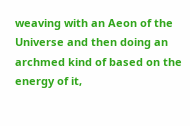weaving with an Aeon of the Universe and then doing an archmed kind of based on the energy of it,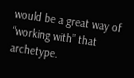would be a great way of “working with” that archetype.